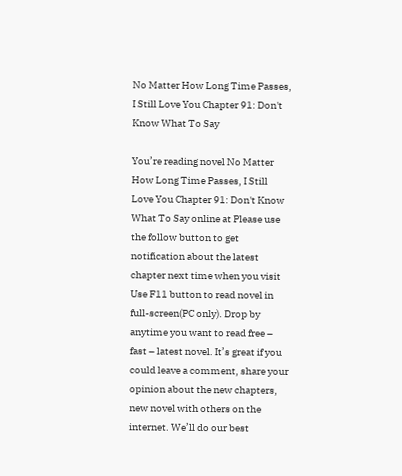No Matter How Long Time Passes, I Still Love You Chapter 91: Don't Know What To Say

You’re reading novel No Matter How Long Time Passes, I Still Love You Chapter 91: Don't Know What To Say online at Please use the follow button to get notification about the latest chapter next time when you visit Use F11 button to read novel in full-screen(PC only). Drop by anytime you want to read free – fast – latest novel. It’s great if you could leave a comment, share your opinion about the new chapters, new novel with others on the internet. We’ll do our best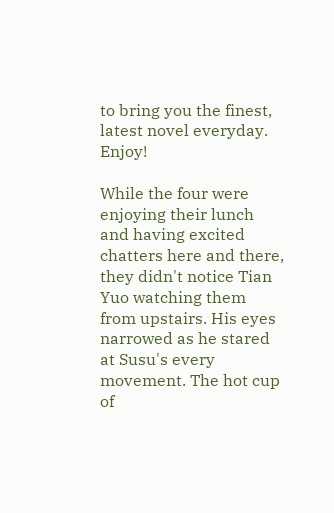to bring you the finest, latest novel everyday. Enjoy!

While the four were enjoying their lunch and having excited chatters here and there, they didn't notice Tian Yuo watching them from upstairs. His eyes narrowed as he stared at Susu's every movement. The hot cup of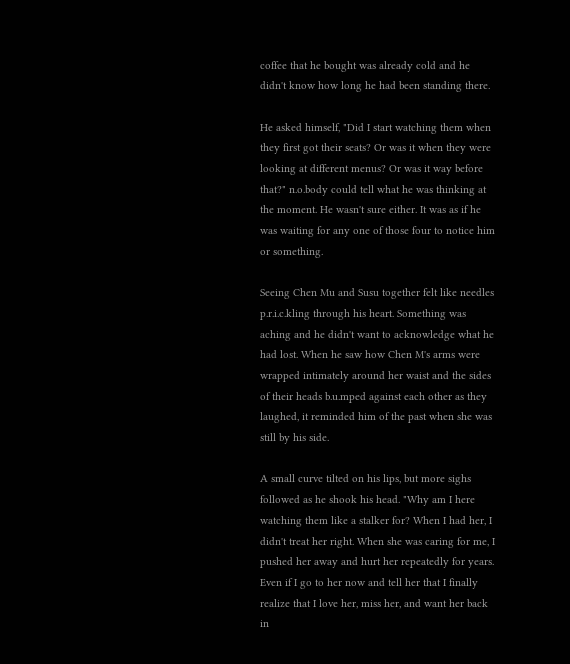coffee that he bought was already cold and he didn't know how long he had been standing there.

He asked himself, "Did I start watching them when they first got their seats? Or was it when they were looking at different menus? Or was it way before that?" n.o.body could tell what he was thinking at the moment. He wasn't sure either. It was as if he was waiting for any one of those four to notice him or something.

Seeing Chen Mu and Susu together felt like needles p.r.i.c.kling through his heart. Something was aching and he didn't want to acknowledge what he had lost. When he saw how Chen M's arms were wrapped intimately around her waist and the sides of their heads b.u.mped against each other as they laughed, it reminded him of the past when she was still by his side.

A small curve tilted on his lips, but more sighs followed as he shook his head. "Why am I here watching them like a stalker for? When I had her, I didn't treat her right. When she was caring for me, I pushed her away and hurt her repeatedly for years. Even if I go to her now and tell her that I finally realize that I love her, miss her, and want her back in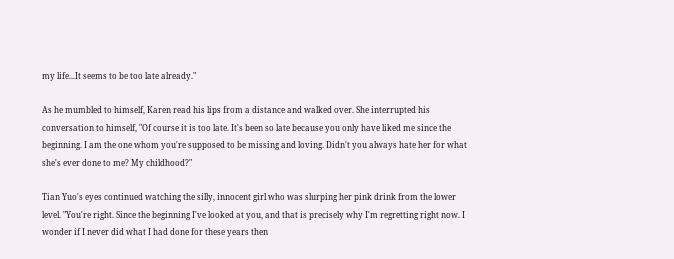my life...It seems to be too late already."

As he mumbled to himself, Karen read his lips from a distance and walked over. She interrupted his conversation to himself, "Of course it is too late. It's been so late because you only have liked me since the beginning. I am the one whom you're supposed to be missing and loving. Didn't you always hate her for what she's ever done to me? My childhood?"

Tian Yuo's eyes continued watching the silly, innocent girl who was slurping her pink drink from the lower level. "You're right. Since the beginning I've looked at you, and that is precisely why I'm regretting right now. I wonder if I never did what I had done for these years then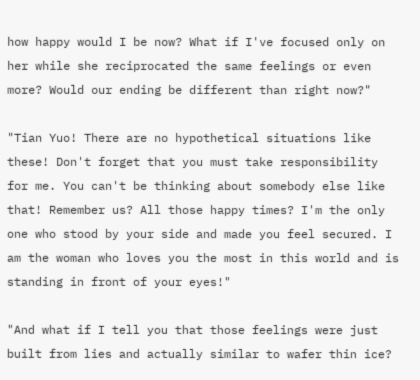how happy would I be now? What if I've focused only on her while she reciprocated the same feelings or even more? Would our ending be different than right now?"

"Tian Yuo! There are no hypothetical situations like these! Don't forget that you must take responsibility for me. You can't be thinking about somebody else like that! Remember us? All those happy times? I'm the only one who stood by your side and made you feel secured. I am the woman who loves you the most in this world and is standing in front of your eyes!"

"And what if I tell you that those feelings were just built from lies and actually similar to wafer thin ice?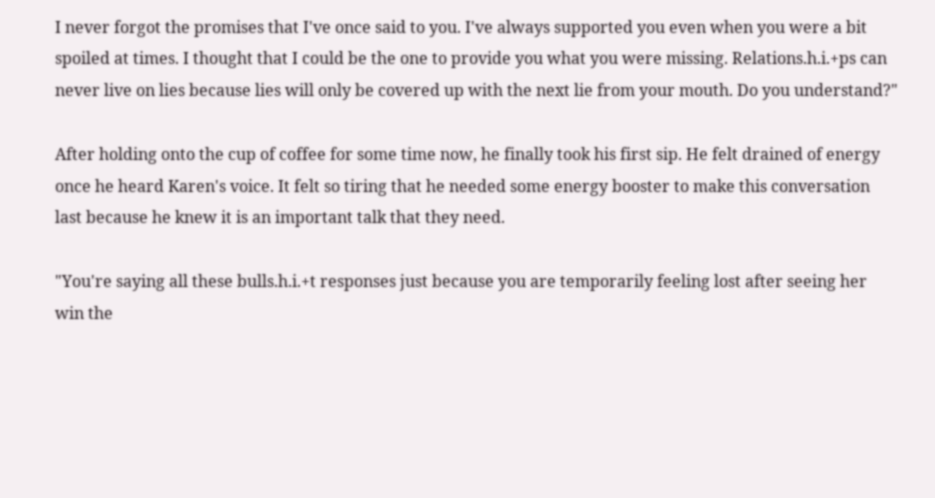I never forgot the promises that I've once said to you. I've always supported you even when you were a bit spoiled at times. I thought that I could be the one to provide you what you were missing. Relations.h.i.+ps can never live on lies because lies will only be covered up with the next lie from your mouth. Do you understand?"

After holding onto the cup of coffee for some time now, he finally took his first sip. He felt drained of energy once he heard Karen's voice. It felt so tiring that he needed some energy booster to make this conversation last because he knew it is an important talk that they need.

"You're saying all these bulls.h.i.+t responses just because you are temporarily feeling lost after seeing her win the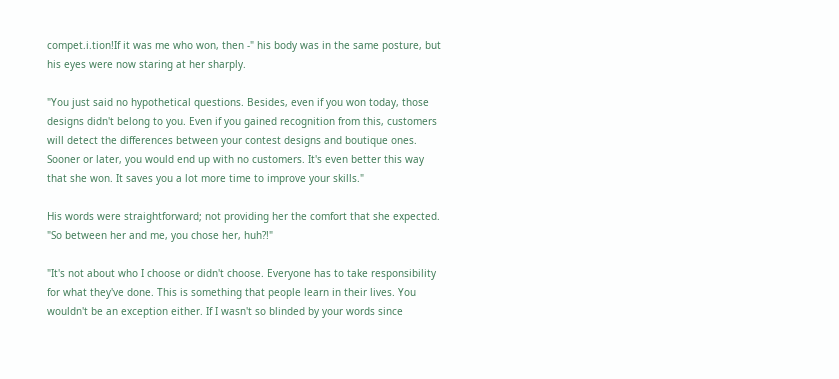compet.i.tion!If it was me who won, then -" his body was in the same posture, but his eyes were now staring at her sharply.

"You just said no hypothetical questions. Besides, even if you won today, those designs didn't belong to you. Even if you gained recognition from this, customers will detect the differences between your contest designs and boutique ones. Sooner or later, you would end up with no customers. It's even better this way that she won. It saves you a lot more time to improve your skills."

His words were straightforward; not providing her the comfort that she expected. "So between her and me, you chose her, huh?!"

"It's not about who I choose or didn't choose. Everyone has to take responsibility for what they've done. This is something that people learn in their lives. You wouldn't be an exception either. If I wasn't so blinded by your words since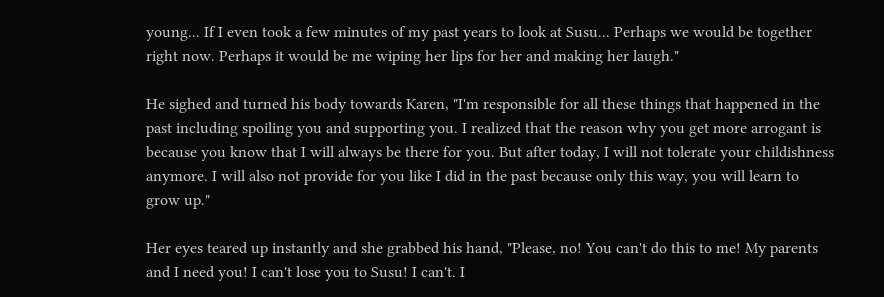young... If I even took a few minutes of my past years to look at Susu... Perhaps we would be together right now. Perhaps it would be me wiping her lips for her and making her laugh."

He sighed and turned his body towards Karen, "I'm responsible for all these things that happened in the past including spoiling you and supporting you. I realized that the reason why you get more arrogant is because you know that I will always be there for you. But after today, I will not tolerate your childishness anymore. I will also not provide for you like I did in the past because only this way, you will learn to grow up."

Her eyes teared up instantly and she grabbed his hand, "Please, no! You can't do this to me! My parents and I need you! I can't lose you to Susu! I can't. I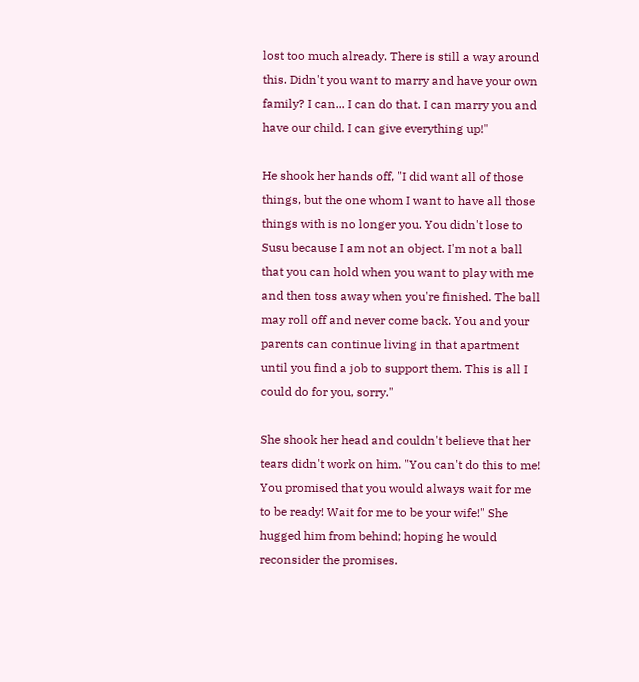lost too much already. There is still a way around this. Didn't you want to marry and have your own family? I can... I can do that. I can marry you and have our child. I can give everything up!"

He shook her hands off, "I did want all of those things, but the one whom I want to have all those things with is no longer you. You didn't lose to Susu because I am not an object. I'm not a ball that you can hold when you want to play with me and then toss away when you're finished. The ball may roll off and never come back. You and your parents can continue living in that apartment until you find a job to support them. This is all I could do for you, sorry."

She shook her head and couldn't believe that her tears didn't work on him. "You can't do this to me! You promised that you would always wait for me to be ready! Wait for me to be your wife!" She hugged him from behind; hoping he would reconsider the promises.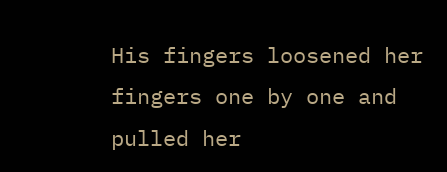His fingers loosened her fingers one by one and pulled her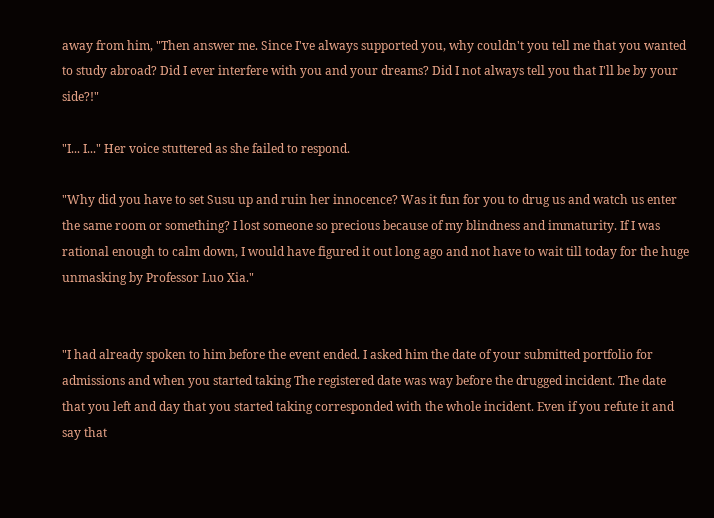away from him, "Then answer me. Since I've always supported you, why couldn't you tell me that you wanted to study abroad? Did I ever interfere with you and your dreams? Did I not always tell you that I'll be by your side?!"

"I... I..." Her voice stuttered as she failed to respond.

"Why did you have to set Susu up and ruin her innocence? Was it fun for you to drug us and watch us enter the same room or something? I lost someone so precious because of my blindness and immaturity. If I was rational enough to calm down, I would have figured it out long ago and not have to wait till today for the huge unmasking by Professor Luo Xia."


"I had already spoken to him before the event ended. I asked him the date of your submitted portfolio for admissions and when you started taking The registered date was way before the drugged incident. The date that you left and day that you started taking corresponded with the whole incident. Even if you refute it and say that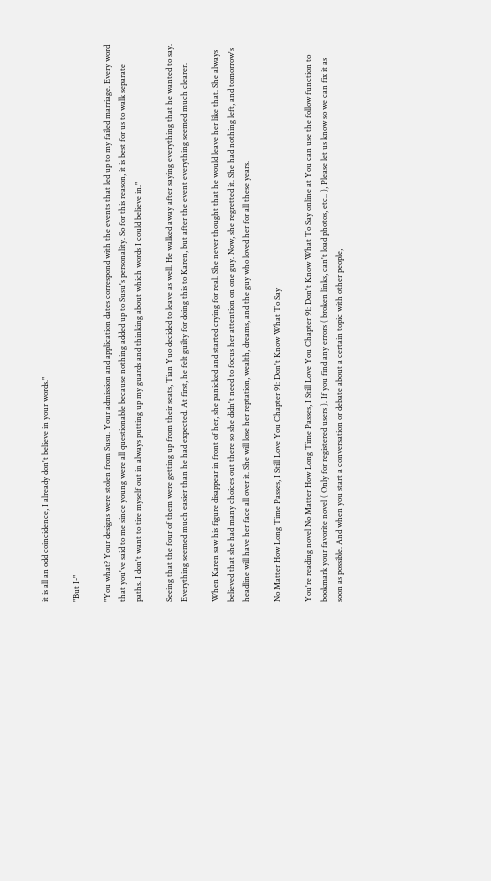it is all an odd coincidence, I already don't believe in your words."

"But I-"

"You what? Your designs were stolen from Susu. Your admission and application dates correspond with the events that led up to my failed marriage. Every word that you've said to me since young were all questionable because nothing added up to Susu's personality. So for this reason, it is best for us to walk separate paths. I don't want to tire myself out in always putting up my guards and thinking about which words I could believe in."

Seeing that the four of them were getting up from their seats, Tian Yuo decided to leave as well. He walked away after saying everything that he wanted to say. Everything seemed much easier than he had expected. At first, he felt guilty for doing this to Karen, but after the event everything seemed much clearer.

When Karen saw his figure disappear in front of her, she panicked and started crying for real. She never thought that he would leave her like that. She always believed that she had many choices out there so she didn't need to focus her attention on one guy. Now, she regretted it. She had nothing left, and tomorrow's headline will have her face all over it. She will lose her reptation, wealth, dreams, and the guy who loved her for all these years.

No Matter How Long Time Passes, I Still Love You Chapter 91: Don't Know What To Say

You're reading novel No Matter How Long Time Passes, I Still Love You Chapter 91: Don't Know What To Say online at You can use the follow function to bookmark your favorite novel ( Only for registered users ). If you find any errors ( broken links, can't load photos, etc.. ), Please let us know so we can fix it as soon as possible. And when you start a conversation or debate about a certain topic with other people,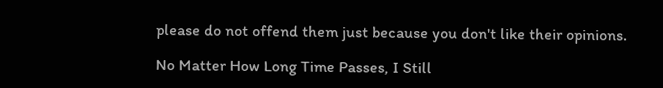please do not offend them just because you don't like their opinions.

No Matter How Long Time Passes, I Still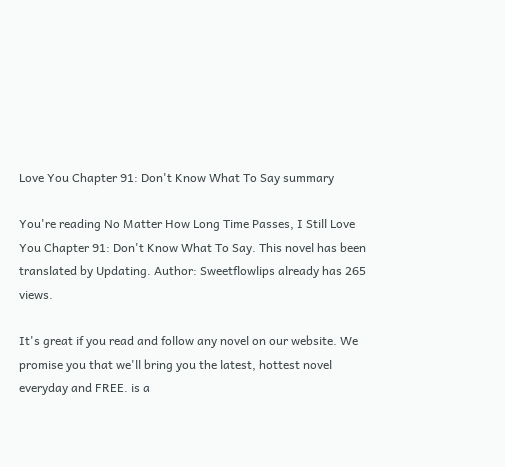Love You Chapter 91: Don't Know What To Say summary

You're reading No Matter How Long Time Passes, I Still Love You Chapter 91: Don't Know What To Say. This novel has been translated by Updating. Author: Sweetflowlips already has 265 views.

It's great if you read and follow any novel on our website. We promise you that we'll bring you the latest, hottest novel everyday and FREE. is a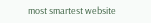most smartest website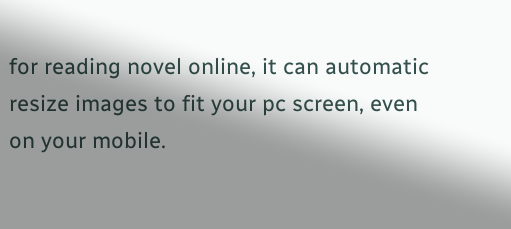for reading novel online, it can automatic resize images to fit your pc screen, even on your mobile.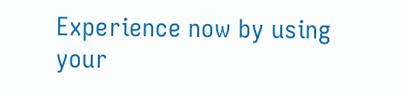Experience now by using your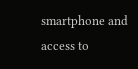smartphone and access to